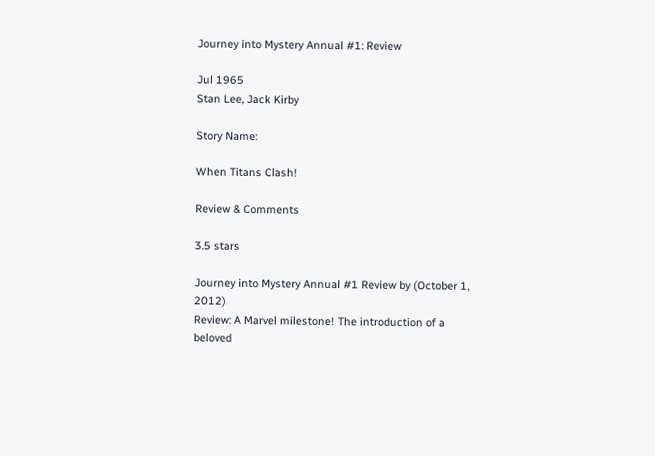Journey into Mystery Annual #1: Review

Jul 1965
Stan Lee, Jack Kirby

Story Name:

When Titans Clash!

Review & Comments

3.5 stars

Journey into Mystery Annual #1 Review by (October 1, 2012)
Review: A Marvel milestone! The introduction of a beloved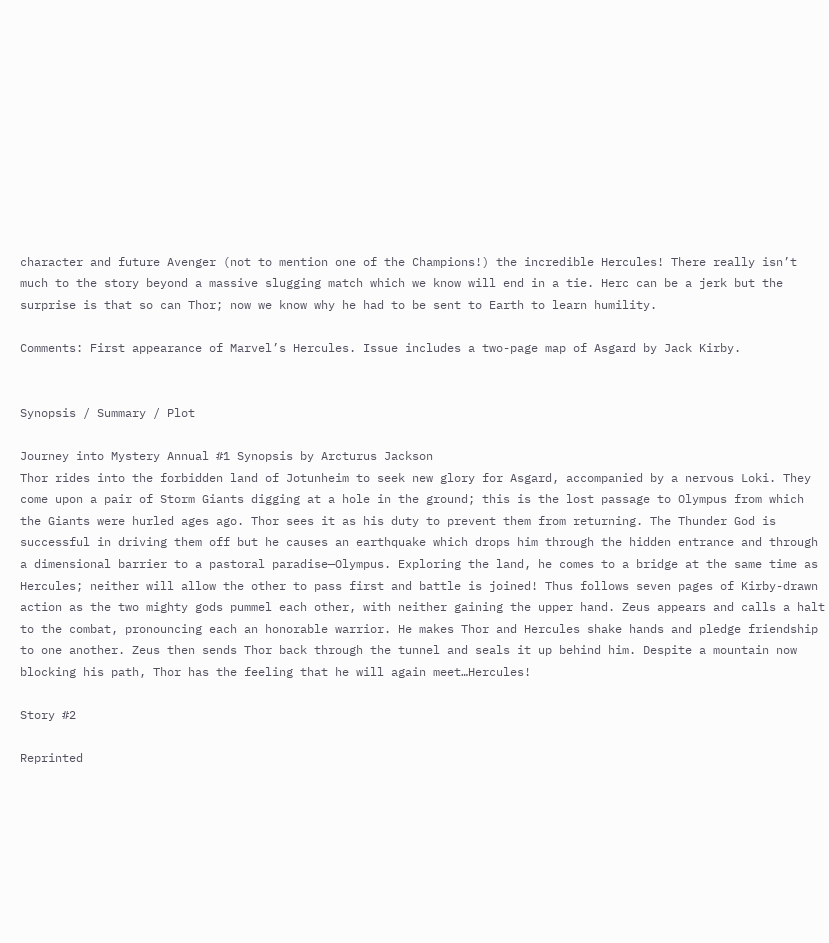character and future Avenger (not to mention one of the Champions!) the incredible Hercules! There really isn’t much to the story beyond a massive slugging match which we know will end in a tie. Herc can be a jerk but the surprise is that so can Thor; now we know why he had to be sent to Earth to learn humility.

Comments: First appearance of Marvel’s Hercules. Issue includes a two-page map of Asgard by Jack Kirby.


Synopsis / Summary / Plot

Journey into Mystery Annual #1 Synopsis by Arcturus Jackson
Thor rides into the forbidden land of Jotunheim to seek new glory for Asgard, accompanied by a nervous Loki. They come upon a pair of Storm Giants digging at a hole in the ground; this is the lost passage to Olympus from which the Giants were hurled ages ago. Thor sees it as his duty to prevent them from returning. The Thunder God is successful in driving them off but he causes an earthquake which drops him through the hidden entrance and through a dimensional barrier to a pastoral paradise—Olympus. Exploring the land, he comes to a bridge at the same time as Hercules; neither will allow the other to pass first and battle is joined! Thus follows seven pages of Kirby-drawn action as the two mighty gods pummel each other, with neither gaining the upper hand. Zeus appears and calls a halt to the combat, pronouncing each an honorable warrior. He makes Thor and Hercules shake hands and pledge friendship to one another. Zeus then sends Thor back through the tunnel and seals it up behind him. Despite a mountain now blocking his path, Thor has the feeling that he will again meet…Hercules!

Story #2

Reprinted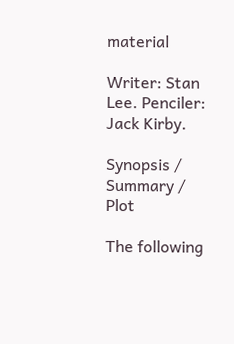material

Writer: Stan Lee. Penciler: Jack Kirby.

Synopsis / Summary / Plot

The following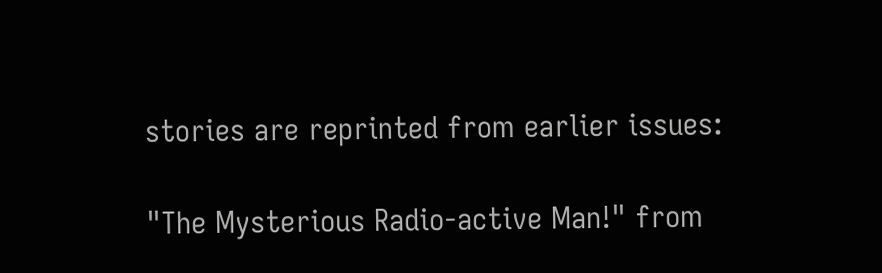stories are reprinted from earlier issues:

"The Mysterious Radio-active Man!" from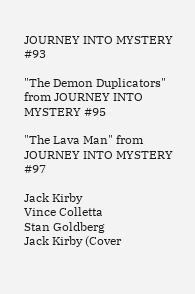JOURNEY INTO MYSTERY #93

"The Demon Duplicators" from JOURNEY INTO MYSTERY #95

"The Lava Man" from JOURNEY INTO MYSTERY #97

Jack Kirby
Vince Colletta
Stan Goldberg
Jack Kirby (Cover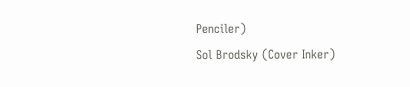Penciler)
Sol Brodsky (Cover Inker)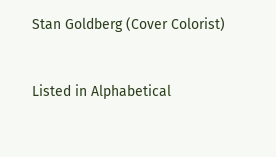Stan Goldberg (Cover Colorist)


Listed in Alphabetical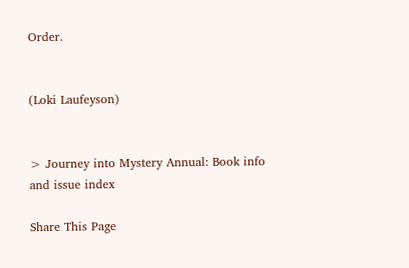Order.


(Loki Laufeyson)


> Journey into Mystery Annual: Book info and issue index

Share This Page